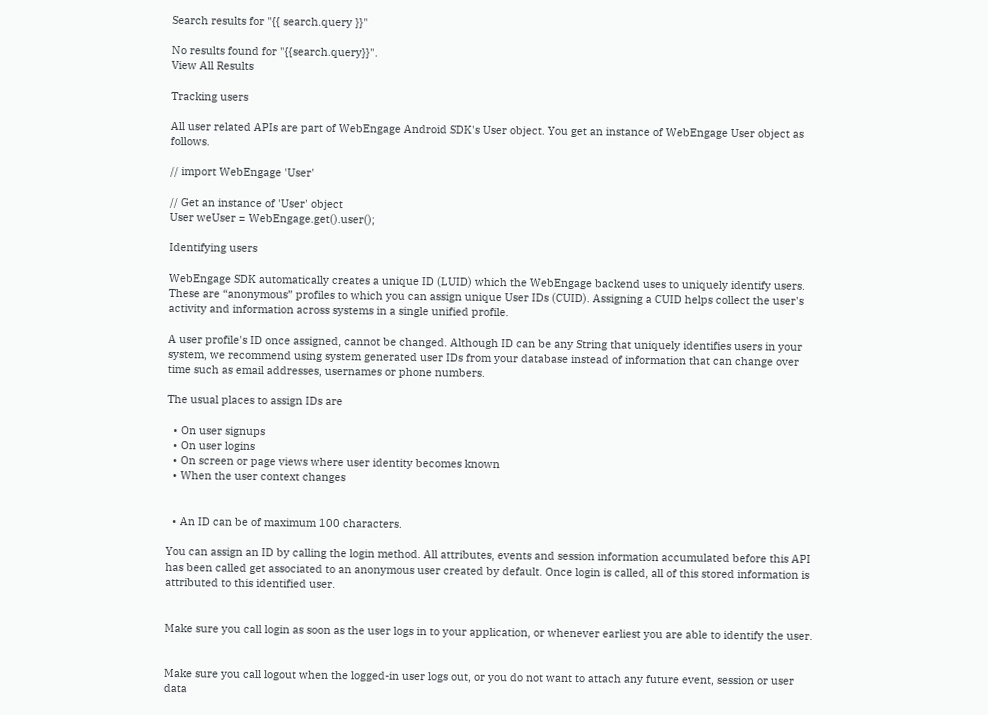Search results for "{{ search.query }}"

No results found for "{{search.query}}".
View All Results

Tracking users

All user related APIs are part of WebEngage Android SDK's User object. You get an instance of WebEngage User object as follows.

// import WebEngage 'User'

// Get an instance of 'User' object
User weUser = WebEngage.get().user();

Identifying users

WebEngage SDK automatically creates a unique ID (LUID) which the WebEngage backend uses to uniquely identify users. These are “anonymous” profiles to which you can assign unique User IDs (CUID). Assigning a CUID helps collect the user's activity and information across systems in a single unified profile.

A user profile's ID once assigned, cannot be changed. Although ID can be any String that uniquely identifies users in your system, we recommend using system generated user IDs from your database instead of information that can change over time such as email addresses, usernames or phone numbers.

The usual places to assign IDs are

  • On user signups
  • On user logins
  • On screen or page views where user identity becomes known
  • When the user context changes


  • An ID can be of maximum 100 characters.

You can assign an ID by calling the login method. All attributes, events and session information accumulated before this API has been called get associated to an anonymous user created by default. Once login is called, all of this stored information is attributed to this identified user.


Make sure you call login as soon as the user logs in to your application, or whenever earliest you are able to identify the user.


Make sure you call logout when the logged-in user logs out, or you do not want to attach any future event, session or user data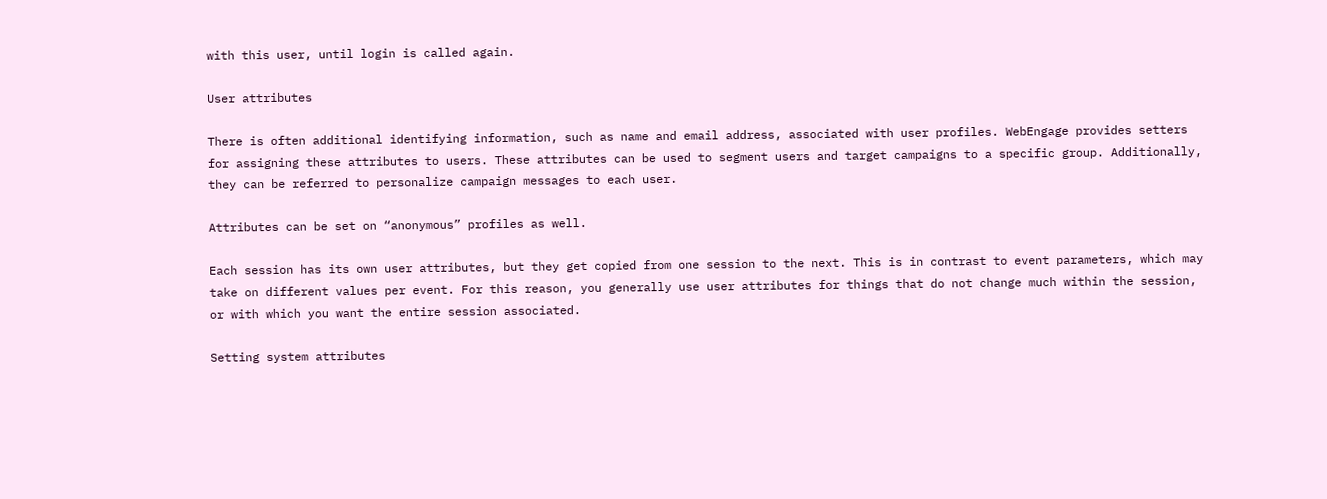with this user, until login is called again.

User attributes

There is often additional identifying information, such as name and email address, associated with user profiles. WebEngage provides setters for assigning these attributes to users. These attributes can be used to segment users and target campaigns to a specific group. Additionally, they can be referred to personalize campaign messages to each user.

Attributes can be set on “anonymous” profiles as well.

Each session has its own user attributes, but they get copied from one session to the next. This is in contrast to event parameters, which may take on different values per event. For this reason, you generally use user attributes for things that do not change much within the session, or with which you want the entire session associated.

Setting system attributes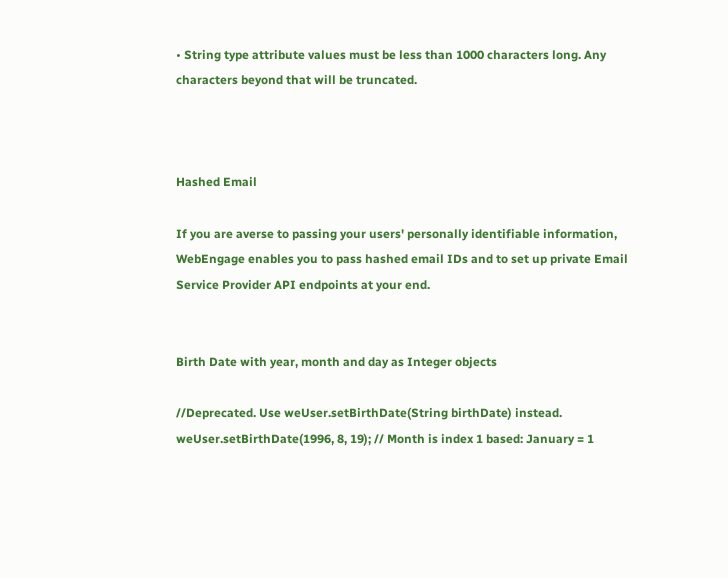• String type attribute values must be less than 1000 characters long. Any characters beyond that will be truncated.



Hashed Email

If you are averse to passing your users' personally identifiable information, WebEngage enables you to pass hashed email IDs and to set up private Email Service Provider API endpoints at your end.


Birth Date with year, month and day as Integer objects

//Deprecated. Use weUser.setBirthDate(String birthDate) instead.
weUser.setBirthDate(1996, 8, 19); // Month is index 1 based: January = 1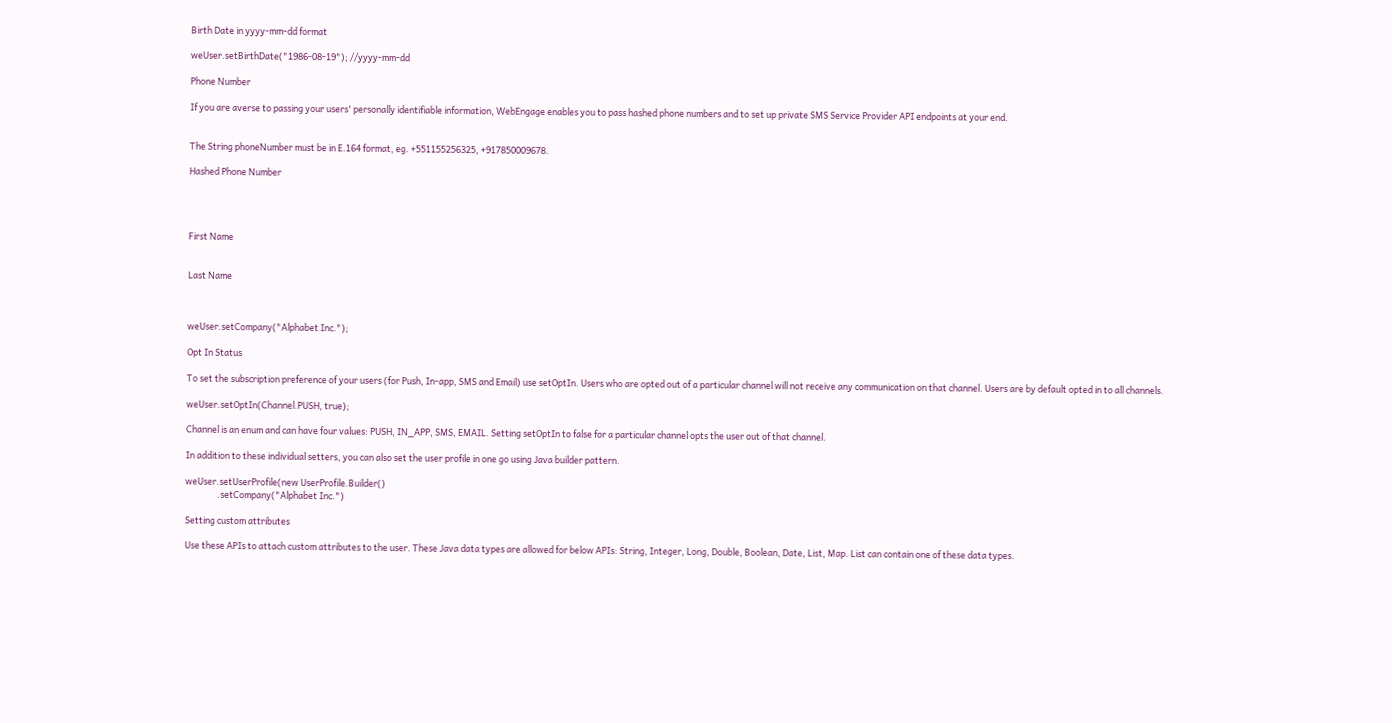Birth Date in yyyy-mm-dd format

weUser.setBirthDate("1986-08-19"); //yyyy-mm-dd

Phone Number

If you are averse to passing your users' personally identifiable information, WebEngage enables you to pass hashed phone numbers and to set up private SMS Service Provider API endpoints at your end.


The String phoneNumber must be in E.164 format, eg. +551155256325, +917850009678.

Hashed Phone Number




First Name


Last Name



weUser.setCompany("Alphabet Inc.");

Opt In Status

To set the subscription preference of your users (for Push, In-app, SMS and Email) use setOptIn. Users who are opted out of a particular channel will not receive any communication on that channel. Users are by default opted in to all channels.

weUser.setOptIn(Channel.PUSH, true);

Channel is an enum and can have four values: PUSH, IN_APP, SMS, EMAIL. Setting setOptIn to false for a particular channel opts the user out of that channel.

In addition to these individual setters, you can also set the user profile in one go using Java builder pattern.

weUser.setUserProfile(new UserProfile.Builder()
                .setCompany("Alphabet Inc.")

Setting custom attributes

Use these APIs to attach custom attributes to the user. These Java data types are allowed for below APIs: String, Integer, Long, Double, Boolean, Date, List, Map. List can contain one of these data types.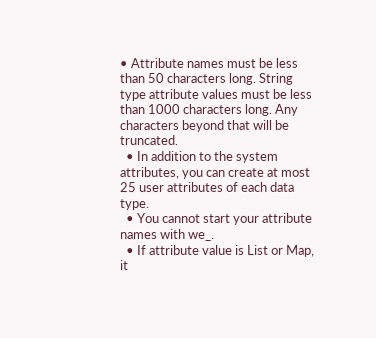• Attribute names must be less than 50 characters long. String type attribute values must be less than 1000 characters long. Any characters beyond that will be truncated.
  • In addition to the system attributes, you can create at most 25 user attributes of each data type.
  • You cannot start your attribute names with we_.
  • If attribute value is List or Map, it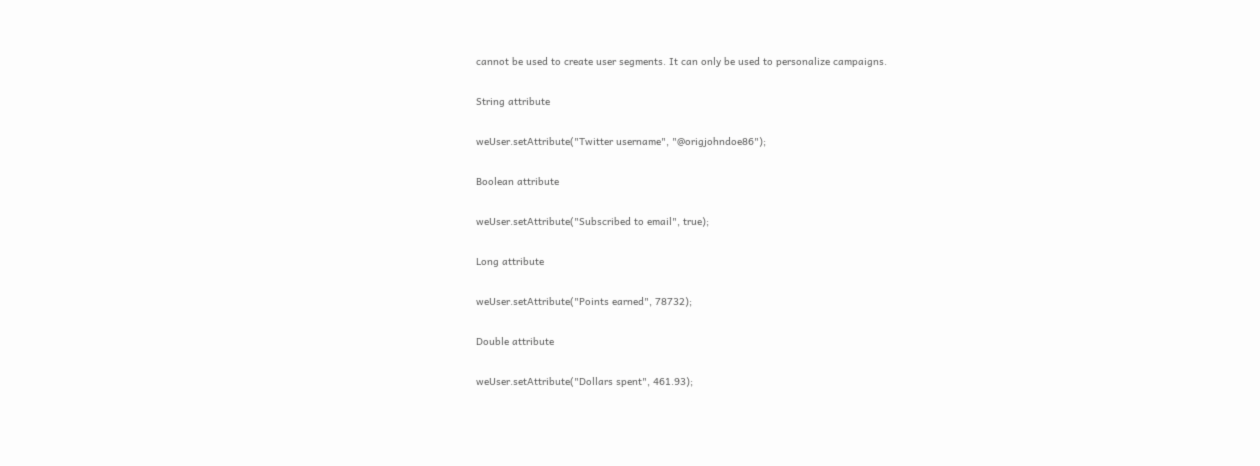cannot be used to create user segments. It can only be used to personalize campaigns.

String attribute

weUser.setAttribute("Twitter username", "@origjohndoe86");

Boolean attribute

weUser.setAttribute("Subscribed to email", true);

Long attribute

weUser.setAttribute("Points earned", 78732);

Double attribute

weUser.setAttribute("Dollars spent", 461.93);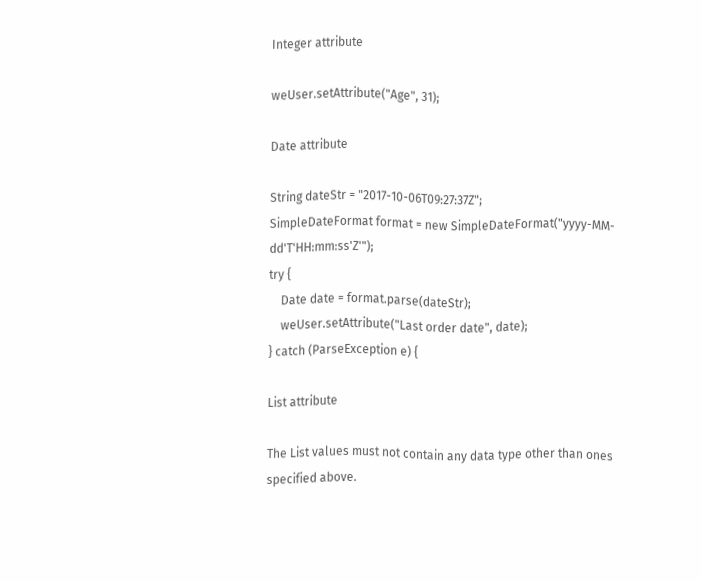Integer attribute

weUser.setAttribute("Age", 31);

Date attribute

String dateStr = "2017-10-06T09:27:37Z";
SimpleDateFormat format = new SimpleDateFormat("yyyy-MM-dd'T'HH:mm:ss'Z'");
try {
    Date date = format.parse(dateStr);
    weUser.setAttribute("Last order date", date);
} catch (ParseException e) {

List attribute

The List values must not contain any data type other than ones specified above.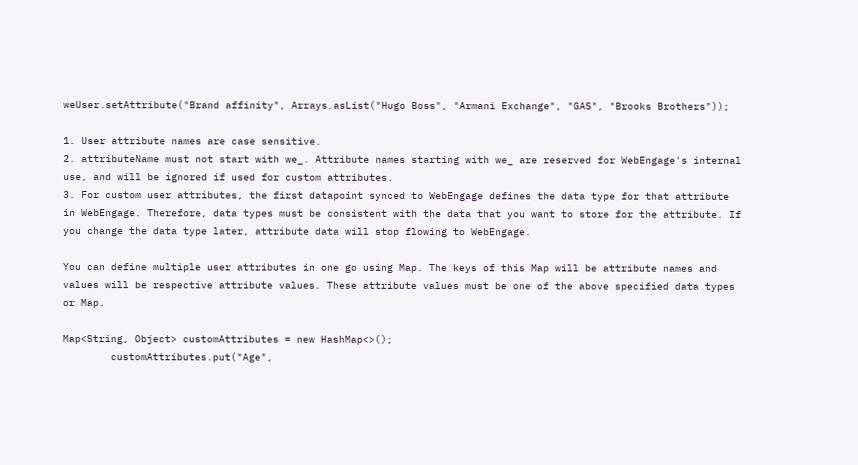weUser.setAttribute("Brand affinity", Arrays.asList("Hugo Boss", "Armani Exchange", "GAS", "Brooks Brothers"));

1. User attribute names are case sensitive.
2. attributeName must not start with we_. Attribute names starting with we_ are reserved for WebEngage's internal use, and will be ignored if used for custom attributes.
3. For custom user attributes, the first datapoint synced to WebEngage defines the data type for that attribute in WebEngage. Therefore, data types must be consistent with the data that you want to store for the attribute. If you change the data type later, attribute data will stop flowing to WebEngage.

You can define multiple user attributes in one go using Map. The keys of this Map will be attribute names and values will be respective attribute values. These attribute values must be one of the above specified data types or Map.

Map<String, Object> customAttributes = new HashMap<>();
        customAttributes.put("Age",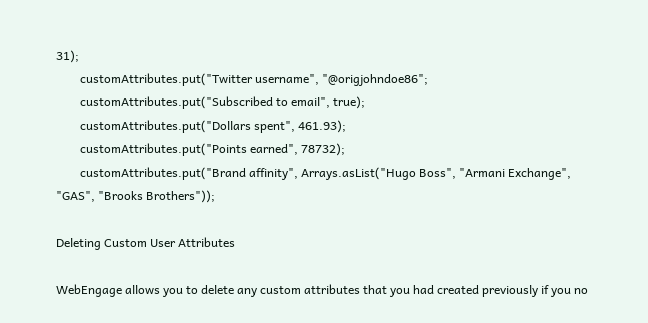31);
        customAttributes.put("Twitter username", "@origjohndoe86";
        customAttributes.put("Subscribed to email", true);
        customAttributes.put("Dollars spent", 461.93);
        customAttributes.put("Points earned", 78732);
        customAttributes.put("Brand affinity", Arrays.asList("Hugo Boss", "Armani Exchange", "GAS", "Brooks Brothers"));

Deleting Custom User Attributes

WebEngage allows you to delete any custom attributes that you had created previously if you no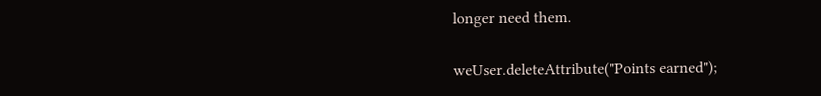longer need them.

weUser.deleteAttribute("Points earned");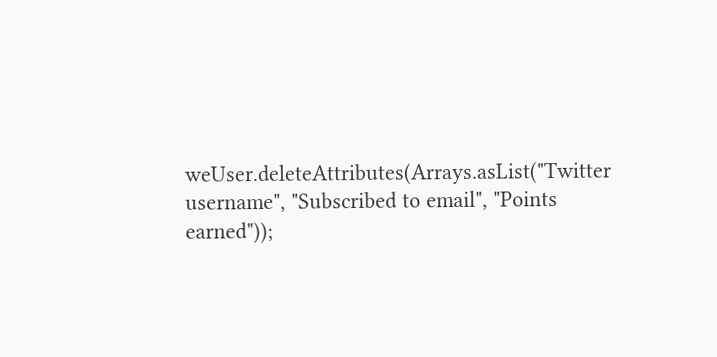weUser.deleteAttributes(Arrays.asList("Twitter username", "Subscribed to email", "Points earned"));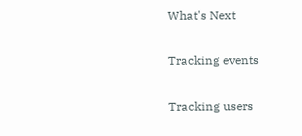What's Next

Tracking events

Tracking users